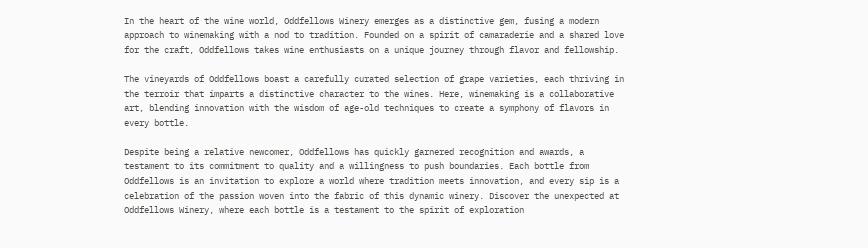In the heart of the wine world, Oddfellows Winery emerges as a distinctive gem, fusing a modern approach to winemaking with a nod to tradition. Founded on a spirit of camaraderie and a shared love for the craft, Oddfellows takes wine enthusiasts on a unique journey through flavor and fellowship.

The vineyards of Oddfellows boast a carefully curated selection of grape varieties, each thriving in the terroir that imparts a distinctive character to the wines. Here, winemaking is a collaborative art, blending innovation with the wisdom of age-old techniques to create a symphony of flavors in every bottle.

Despite being a relative newcomer, Oddfellows has quickly garnered recognition and awards, a testament to its commitment to quality and a willingness to push boundaries. Each bottle from Oddfellows is an invitation to explore a world where tradition meets innovation, and every sip is a celebration of the passion woven into the fabric of this dynamic winery. Discover the unexpected at Oddfellows Winery, where each bottle is a testament to the spirit of exploration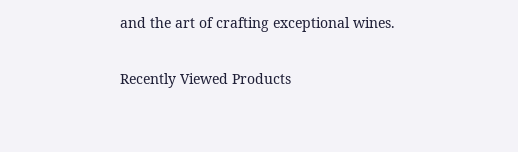and the art of crafting exceptional wines.

Recently Viewed Products